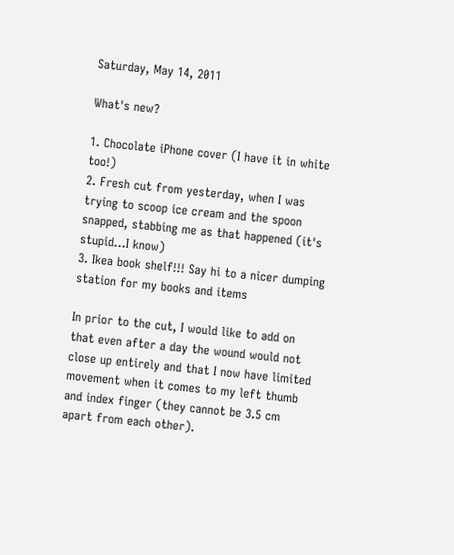Saturday, May 14, 2011

What's new?

1. Chocolate iPhone cover (I have it in white too!)
2. Fresh cut from yesterday, when I was trying to scoop ice cream and the spoon snapped, stabbing me as that happened (it's stupid...I know)
3. Ikea book shelf!!! Say hi to a nicer dumping station for my books and items

In prior to the cut, I would like to add on that even after a day the wound would not close up entirely and that I now have limited movement when it comes to my left thumb and index finger (they cannot be 3.5 cm apart from each other).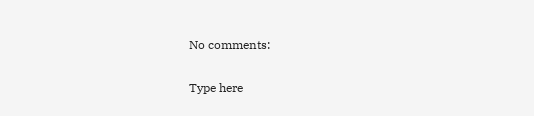No comments:

Type here